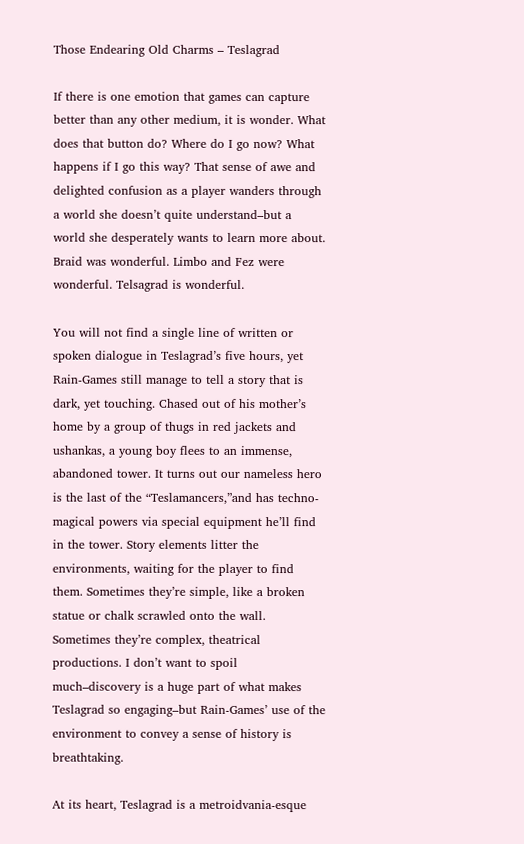Those Endearing Old Charms – Teslagrad

If there is one emotion that games can capture better than any other medium, it is wonder. What does that button do? Where do I go now? What happens if I go this way? That sense of awe and delighted confusion as a player wanders through a world she doesn’t quite understand–but a world she desperately wants to learn more about. Braid was wonderful. Limbo and Fez were wonderful. Telsagrad is wonderful.

You will not find a single line of written or spoken dialogue in Teslagrad’s five hours, yet Rain-Games still manage to tell a story that is dark, yet touching. Chased out of his mother’s home by a group of thugs in red jackets and ushankas, a young boy flees to an immense, abandoned tower. It turns out our nameless hero is the last of the “Teslamancers,”and has techno-magical powers via special equipment he’ll find in the tower. Story elements litter the environments, waiting for the player to find them. Sometimes they’re simple, like a broken statue or chalk scrawled onto the wall. Sometimes they’re complex, theatrical productions. I don’t want to spoil much–discovery is a huge part of what makes Teslagrad so engaging–but Rain-Games’ use of the environment to convey a sense of history is breathtaking.

At its heart, Teslagrad is a metroidvania-esque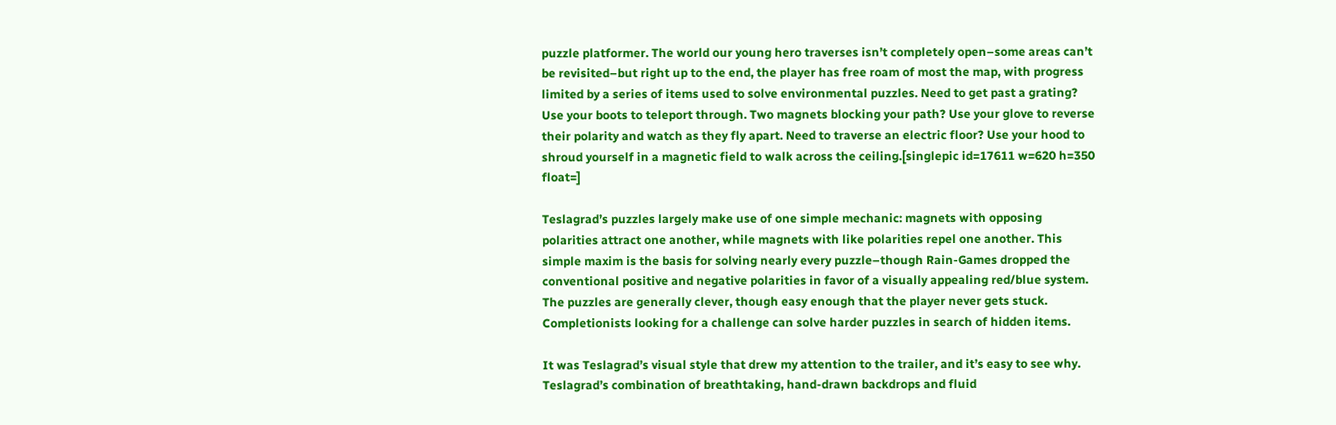puzzle platformer. The world our young hero traverses isn’t completely open–some areas can’t be revisited–but right up to the end, the player has free roam of most the map, with progress limited by a series of items used to solve environmental puzzles. Need to get past a grating? Use your boots to teleport through. Two magnets blocking your path? Use your glove to reverse their polarity and watch as they fly apart. Need to traverse an electric floor? Use your hood to shroud yourself in a magnetic field to walk across the ceiling.[singlepic id=17611 w=620 h=350 float=]

Teslagrad’s puzzles largely make use of one simple mechanic: magnets with opposing polarities attract one another, while magnets with like polarities repel one another. This simple maxim is the basis for solving nearly every puzzle–though Rain-Games dropped the conventional positive and negative polarities in favor of a visually appealing red/blue system. The puzzles are generally clever, though easy enough that the player never gets stuck. Completionists looking for a challenge can solve harder puzzles in search of hidden items.

It was Teslagrad’s visual style that drew my attention to the trailer, and it’s easy to see why. Teslagrad’s combination of breathtaking, hand-drawn backdrops and fluid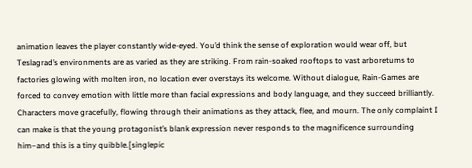animation leaves the player constantly wide-eyed. You’d think the sense of exploration would wear off, but Teslagrad’s environments are as varied as they are striking. From rain-soaked rooftops to vast arboretums to factories glowing with molten iron, no location ever overstays its welcome. Without dialogue, Rain-Games are forced to convey emotion with little more than facial expressions and body language, and they succeed brilliantly. Characters move gracefully, flowing through their animations as they attack, flee, and mourn. The only complaint I can make is that the young protagonist’s blank expression never responds to the magnificence surrounding him–and this is a tiny quibble.[singlepic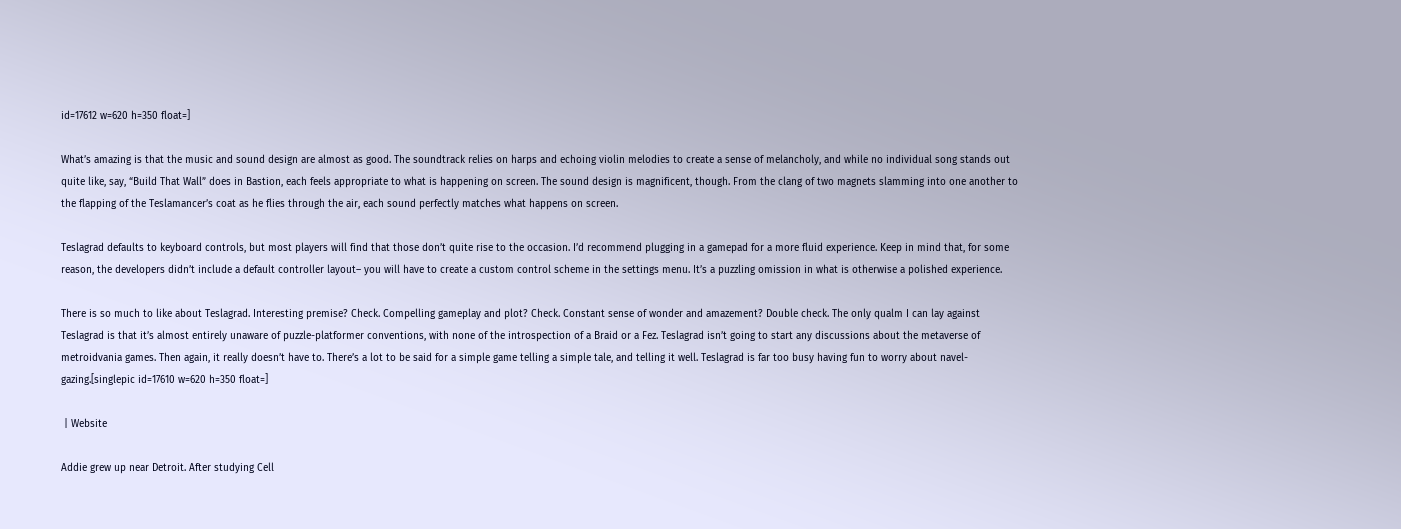id=17612 w=620 h=350 float=]

What’s amazing is that the music and sound design are almost as good. The soundtrack relies on harps and echoing violin melodies to create a sense of melancholy, and while no individual song stands out quite like, say, “Build That Wall” does in Bastion, each feels appropriate to what is happening on screen. The sound design is magnificent, though. From the clang of two magnets slamming into one another to the flapping of the Teslamancer’s coat as he flies through the air, each sound perfectly matches what happens on screen.

Teslagrad defaults to keyboard controls, but most players will find that those don’t quite rise to the occasion. I’d recommend plugging in a gamepad for a more fluid experience. Keep in mind that, for some reason, the developers didn’t include a default controller layout– you will have to create a custom control scheme in the settings menu. It’s a puzzling omission in what is otherwise a polished experience.

There is so much to like about Teslagrad. Interesting premise? Check. Compelling gameplay and plot? Check. Constant sense of wonder and amazement? Double check. The only qualm I can lay against Teslagrad is that it’s almost entirely unaware of puzzle-platformer conventions, with none of the introspection of a Braid or a Fez. Teslagrad isn’t going to start any discussions about the metaverse of metroidvania games. Then again, it really doesn’t have to. There’s a lot to be said for a simple game telling a simple tale, and telling it well. Teslagrad is far too busy having fun to worry about navel-gazing.[singlepic id=17610 w=620 h=350 float=]

 | Website

Addie grew up near Detroit. After studying Cell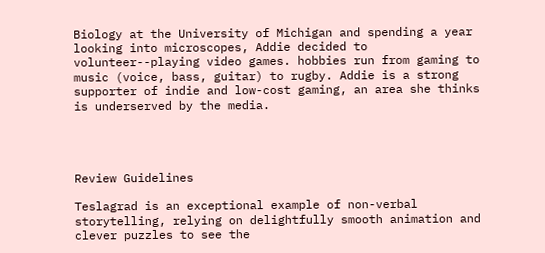Biology at the University of Michigan and spending a year looking into microscopes, Addie decided to volunteer--playing video games. hobbies run from gaming to music (voice, bass, guitar) to rugby. Addie is a strong supporter of indie and low-cost gaming, an area she thinks is underserved by the media.




Review Guidelines

Teslagrad is an exceptional example of non-verbal storytelling, relying on delightfully smooth animation and clever puzzles to see the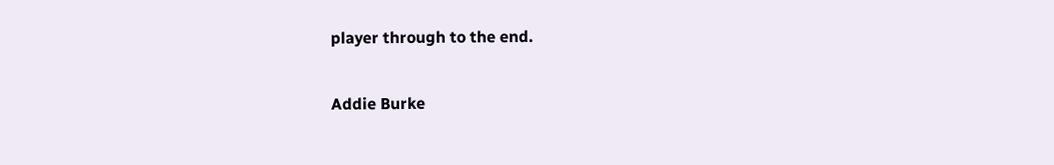player through to the end.

Addie Burke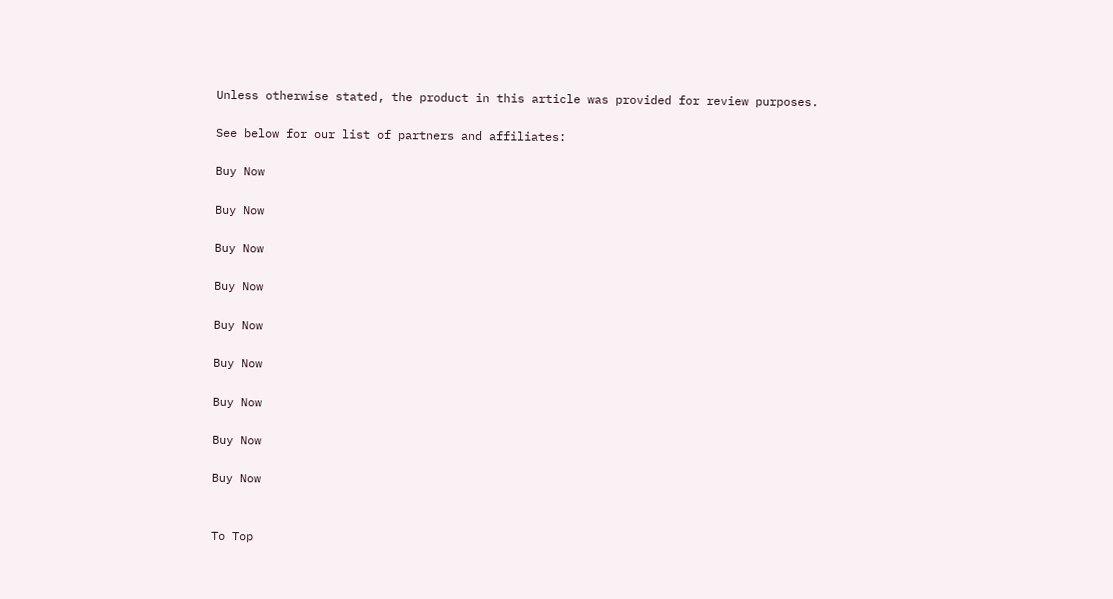Unless otherwise stated, the product in this article was provided for review purposes.

See below for our list of partners and affiliates:

Buy Now

Buy Now

Buy Now

Buy Now

Buy Now

Buy Now

Buy Now

Buy Now

Buy Now


To Top